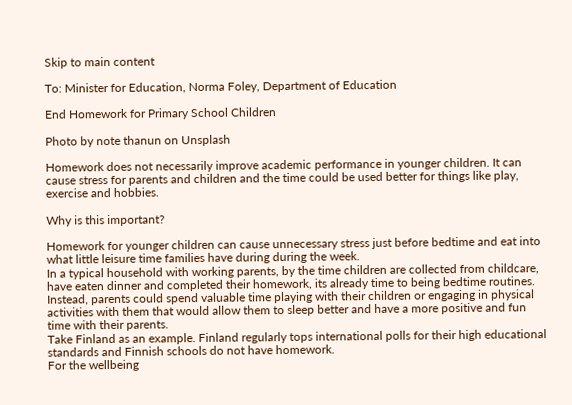Skip to main content

To: Minister for Education, Norma Foley, Department of Education

End Homework for Primary School Children

Photo by note thanun on Unsplash

Homework does not necessarily improve academic performance in younger children. It can cause stress for parents and children and the time could be used better for things like play, exercise and hobbies.

Why is this important?

Homework for younger children can cause unnecessary stress just before bedtime and eat into what little leisure time families have during during the week.
In a typical household with working parents, by the time children are collected from childcare, have eaten dinner and completed their homework, its already time to being bedtime routines.
Instead, parents could spend valuable time playing with their children or engaging in physical activities with them that would allow them to sleep better and have a more positive and fun time with their parents.
Take Finland as an example. Finland regularly tops international polls for their high educational standards and Finnish schools do not have homework.
For the wellbeing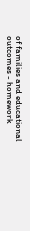of families and educational outcomes - homework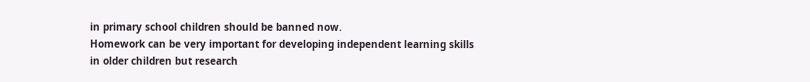in primary school children should be banned now.
Homework can be very important for developing independent learning skills in older children but research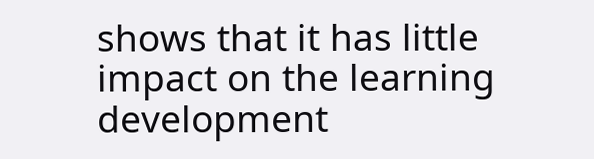shows that it has little impact on the learning development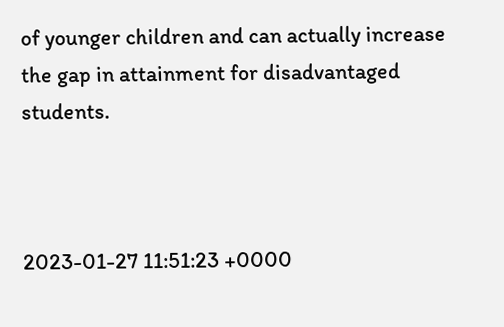of younger children and can actually increase the gap in attainment for disadvantaged students.



2023-01-27 11:51:23 +0000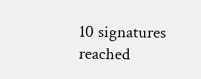10 signatures reached